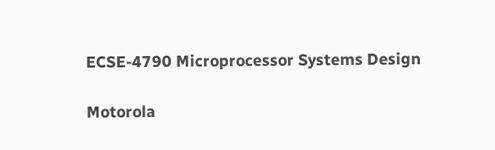ECSE-4790 Microprocessor Systems Design

Motorola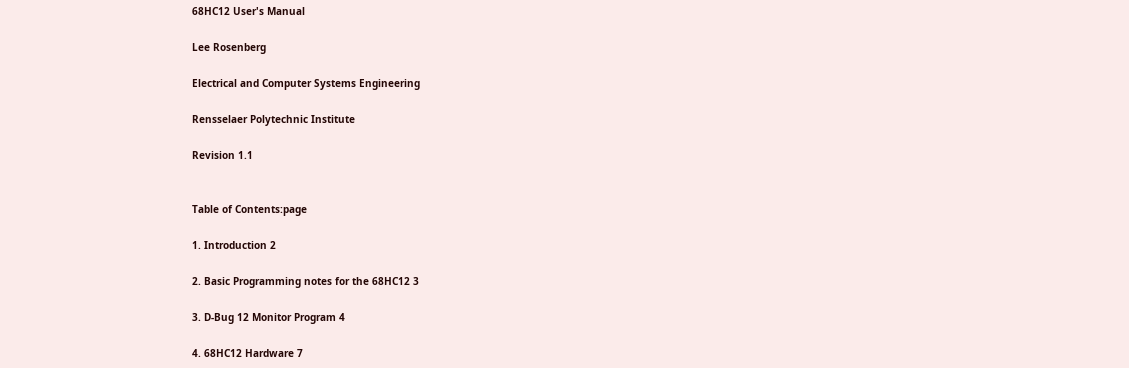68HC12 User's Manual

Lee Rosenberg

Electrical and Computer Systems Engineering

Rensselaer Polytechnic Institute

Revision 1.1


Table of Contents:page

1. Introduction 2

2. Basic Programming notes for the 68HC12 3

3. D-Bug 12 Monitor Program 4

4. 68HC12 Hardware 7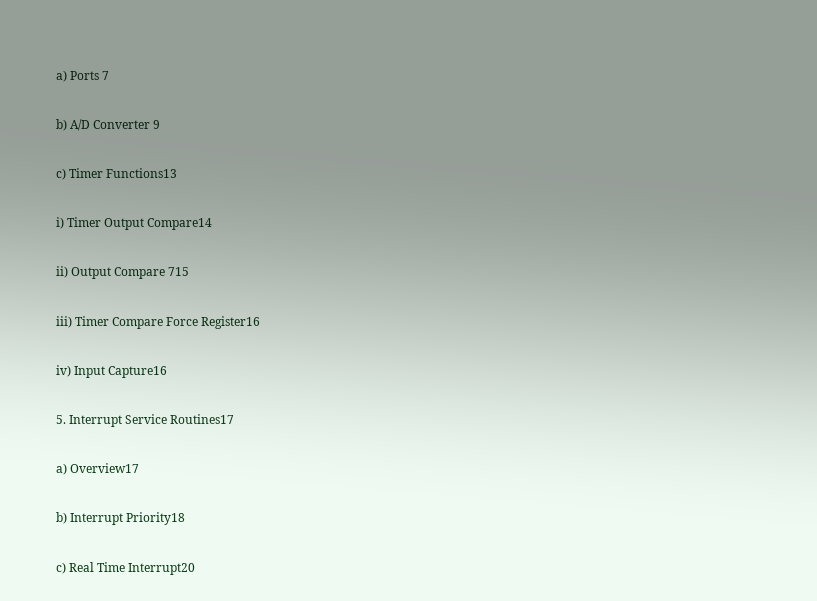a) Ports 7

b) A/D Converter 9

c) Timer Functions13

i) Timer Output Compare14

ii) Output Compare 715

iii) Timer Compare Force Register16

iv) Input Capture16

5. Interrupt Service Routines17

a) Overview17

b) Interrupt Priority18

c) Real Time Interrupt20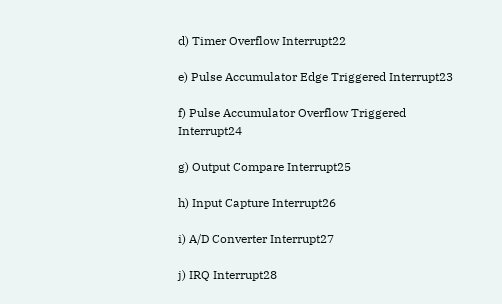d) Timer Overflow Interrupt22

e) Pulse Accumulator Edge Triggered Interrupt23

f) Pulse Accumulator Overflow Triggered Interrupt24

g) Output Compare Interrupt25

h) Input Capture Interrupt26

i) A/D Converter Interrupt27

j) IRQ Interrupt28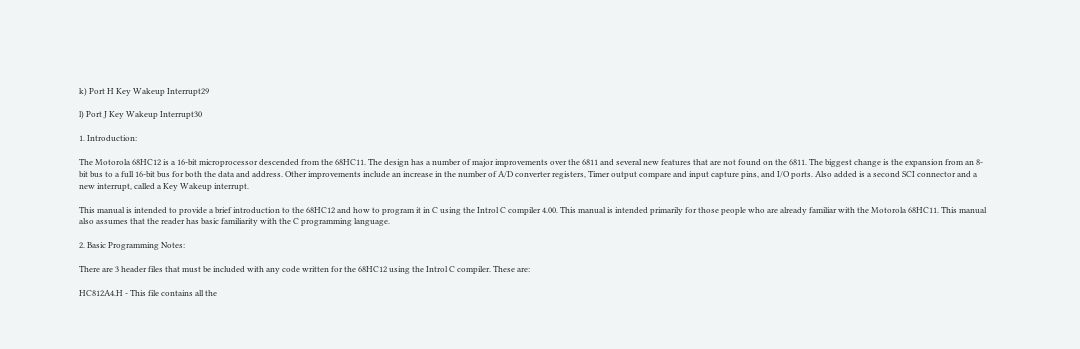k) Port H Key Wakeup Interrupt29

l) Port J Key Wakeup Interrupt30

1. Introduction:

The Motorola 68HC12 is a 16-bit microprocessor descended from the 68HC11. The design has a number of major improvements over the 6811 and several new features that are not found on the 6811. The biggest change is the expansion from an 8-bit bus to a full 16-bit bus for both the data and address. Other improvements include an increase in the number of A/D converter registers, Timer output compare and input capture pins, and I/O ports. Also added is a second SCI connector and a new interrupt, called a Key Wakeup interrupt.

This manual is intended to provide a brief introduction to the 68HC12 and how to program it in C using the Introl C compiler 4.00. This manual is intended primarily for those people who are already familiar with the Motorola 68HC11. This manual also assumes that the reader has basic familiarity with the C programming language.

2. Basic Programming Notes:

There are 3 header files that must be included with any code written for the 68HC12 using the Introl C compiler. These are:

HC812A4.H - This file contains all the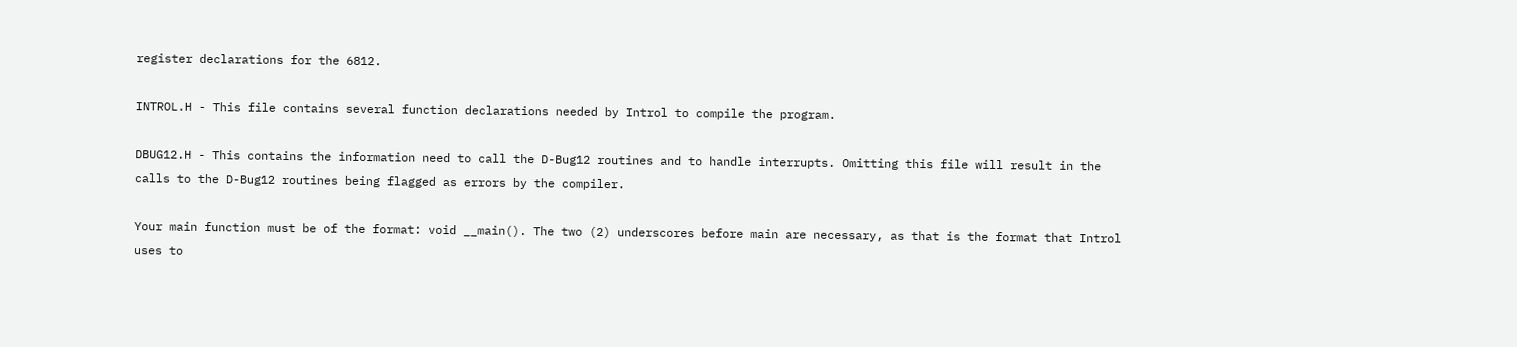register declarations for the 6812.

INTROL.H - This file contains several function declarations needed by Introl to compile the program.

DBUG12.H - This contains the information need to call the D-Bug12 routines and to handle interrupts. Omitting this file will result in the calls to the D-Bug12 routines being flagged as errors by the compiler.

Your main function must be of the format: void __main(). The two (2) underscores before main are necessary, as that is the format that Introl uses to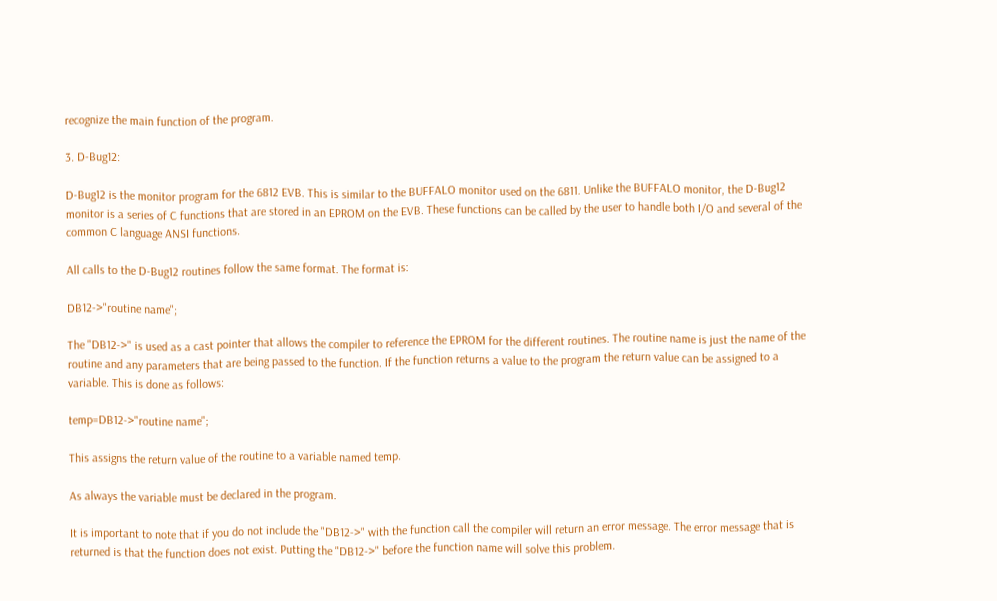recognize the main function of the program.

3. D-Bug12:

D-Bug12 is the monitor program for the 6812 EVB. This is similar to the BUFFALO monitor used on the 6811. Unlike the BUFFALO monitor, the D-Bug12 monitor is a series of C functions that are stored in an EPROM on the EVB. These functions can be called by the user to handle both I/O and several of the common C language ANSI functions.

All calls to the D-Bug12 routines follow the same format. The format is:

DB12->"routine name";

The "DB12->" is used as a cast pointer that allows the compiler to reference the EPROM for the different routines. The routine name is just the name of the routine and any parameters that are being passed to the function. If the function returns a value to the program the return value can be assigned to a variable. This is done as follows:

temp=DB12->"routine name";

This assigns the return value of the routine to a variable named temp.

As always the variable must be declared in the program.

It is important to note that if you do not include the "DB12->" with the function call the compiler will return an error message. The error message that is returned is that the function does not exist. Putting the "DB12->" before the function name will solve this problem.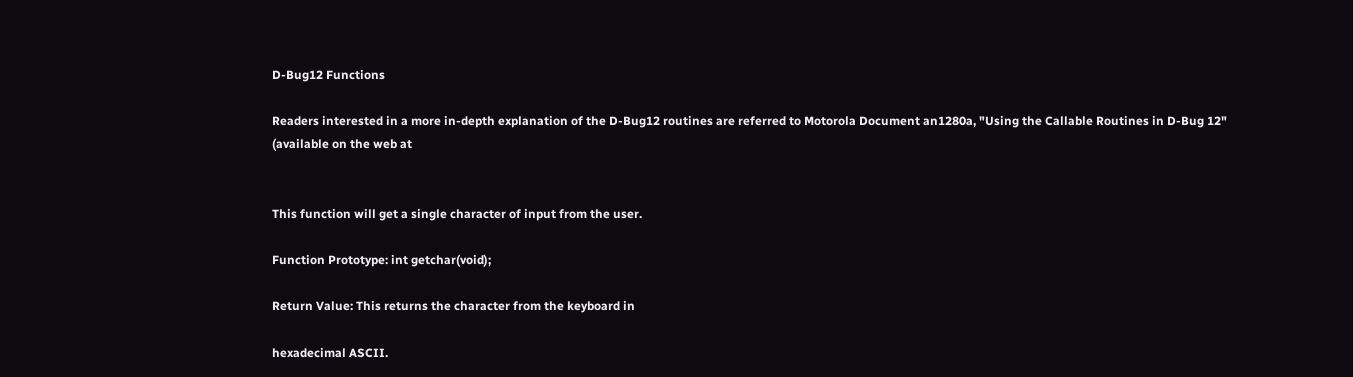D-Bug12 Functions

Readers interested in a more in-depth explanation of the D-Bug12 routines are referred to Motorola Document an1280a, "Using the Callable Routines in D-Bug 12" (available on the web at


This function will get a single character of input from the user.

Function Prototype: int getchar(void);

Return Value: This returns the character from the keyboard in

hexadecimal ASCII.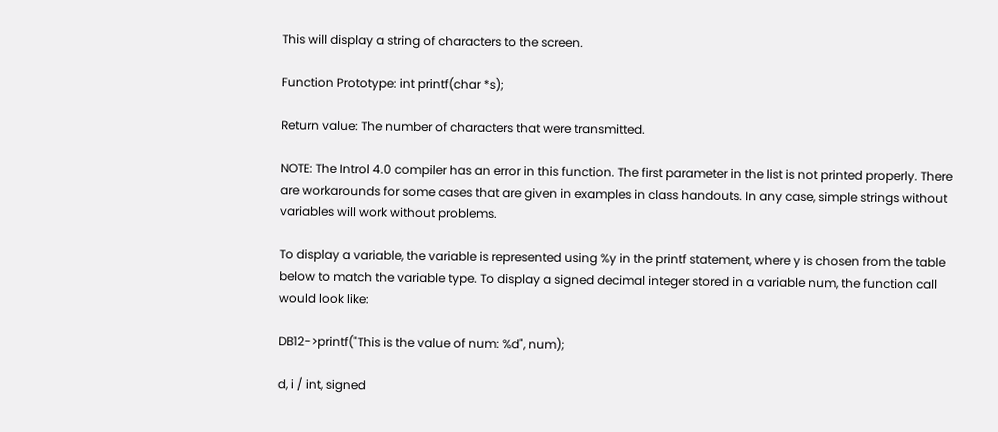This will display a string of characters to the screen.

Function Prototype: int printf(char *s);

Return value: The number of characters that were transmitted.

NOTE: The Introl 4.0 compiler has an error in this function. The first parameter in the list is not printed properly. There are workarounds for some cases that are given in examples in class handouts. In any case, simple strings without variables will work without problems.

To display a variable, the variable is represented using %y in the printf statement, where y is chosen from the table below to match the variable type. To display a signed decimal integer stored in a variable num, the function call would look like:

DB12->printf("This is the value of num: %d", num);

d, i / int, signed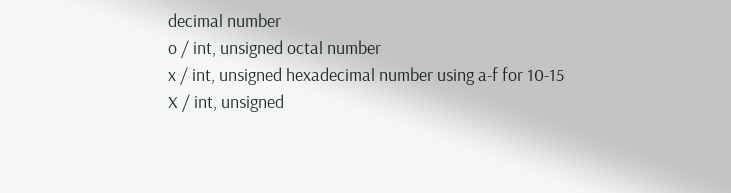decimal number
o / int, unsigned octal number
x / int, unsigned hexadecimal number using a-f for 10-15
X / int, unsigned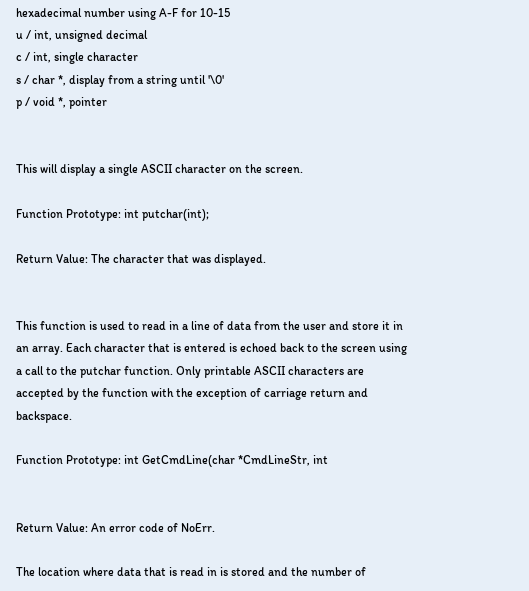hexadecimal number using A-F for 10-15
u / int, unsigned decimal
c / int, single character
s / char *, display from a string until '\0'
p / void *, pointer


This will display a single ASCII character on the screen.

Function Prototype: int putchar(int);

Return Value: The character that was displayed.


This function is used to read in a line of data from the user and store it in an array. Each character that is entered is echoed back to the screen using a call to the putchar function. Only printable ASCII characters are accepted by the function with the exception of carriage return and backspace.

Function Prototype: int GetCmdLine(char *CmdLineStr, int


Return Value: An error code of NoErr.

The location where data that is read in is stored and the number of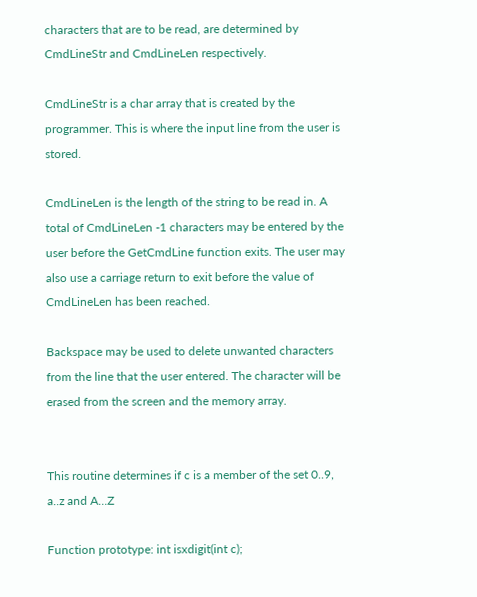characters that are to be read, are determined by CmdLineStr and CmdLineLen respectively.

CmdLineStr is a char array that is created by the programmer. This is where the input line from the user is stored.

CmdLineLen is the length of the string to be read in. A total of CmdLineLen -1 characters may be entered by the user before the GetCmdLine function exits. The user may also use a carriage return to exit before the value of CmdLineLen has been reached.

Backspace may be used to delete unwanted characters from the line that the user entered. The character will be erased from the screen and the memory array.


This routine determines if c is a member of the set 0..9, a..z and A…Z

Function prototype: int isxdigit(int c);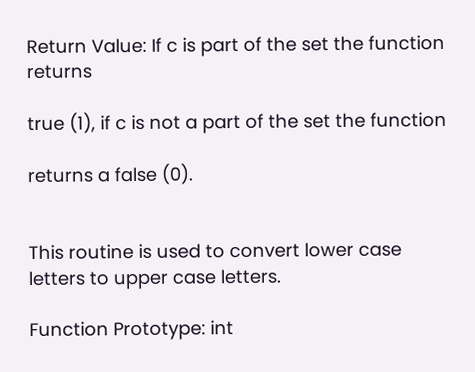Return Value: If c is part of the set the function returns

true (1), if c is not a part of the set the function

returns a false (0).


This routine is used to convert lower case letters to upper case letters.

Function Prototype: int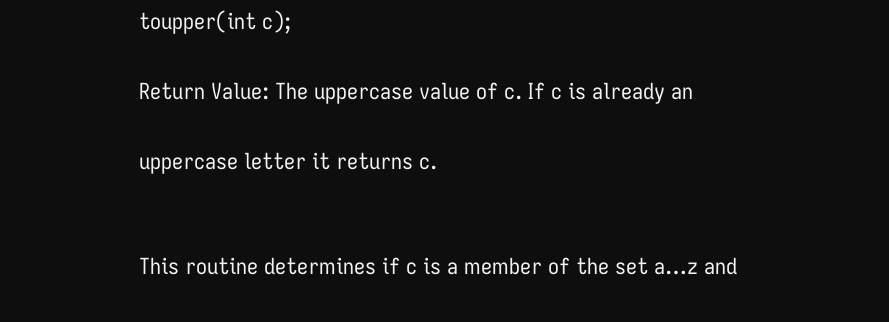toupper(int c);

Return Value: The uppercase value of c. If c is already an

uppercase letter it returns c.


This routine determines if c is a member of the set a…z and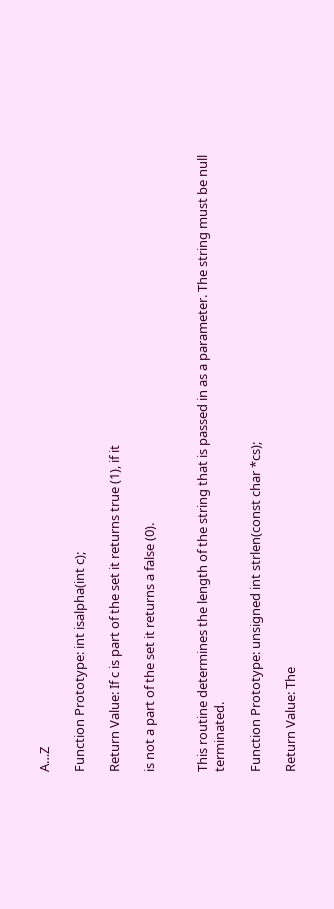A…Z

Function Prototype: int isalpha(int c);

Return Value: If c is part of the set it returns true (1), if it

is not a part of the set it returns a false (0).


This routine determines the length of the string that is passed in as a parameter. The string must be null terminated.

Function Prototype: unsigned int strlen(const char *cs);

Return Value: The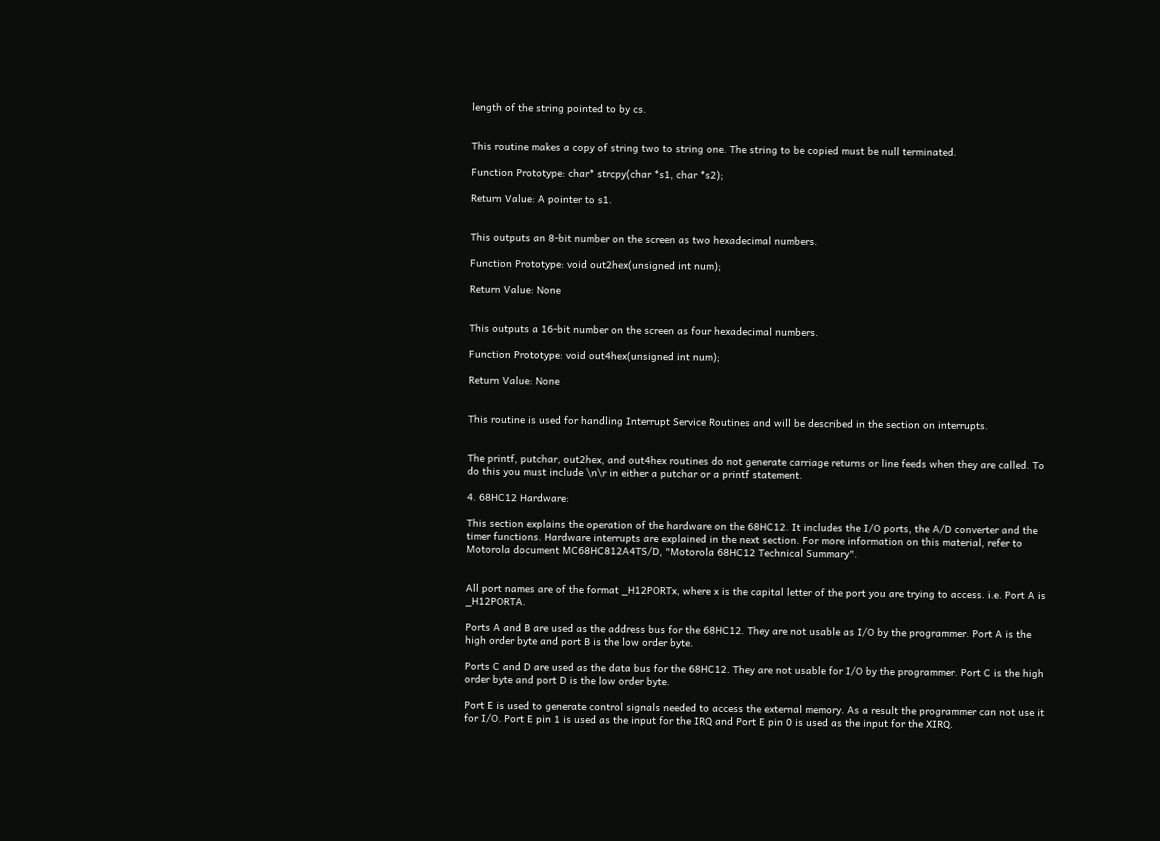length of the string pointed to by cs.


This routine makes a copy of string two to string one. The string to be copied must be null terminated.

Function Prototype: char* strcpy(char *s1, char *s2);

Return Value: A pointer to s1.


This outputs an 8-bit number on the screen as two hexadecimal numbers.

Function Prototype: void out2hex(unsigned int num);

Return Value: None


This outputs a 16-bit number on the screen as four hexadecimal numbers.

Function Prototype: void out4hex(unsigned int num);

Return Value: None


This routine is used for handling Interrupt Service Routines and will be described in the section on interrupts.


The printf, putchar, out2hex, and out4hex routines do not generate carriage returns or line feeds when they are called. To do this you must include \n\r in either a putchar or a printf statement.

4. 68HC12 Hardware:

This section explains the operation of the hardware on the 68HC12. It includes the I/O ports, the A/D converter and the timer functions. Hardware interrupts are explained in the next section. For more information on this material, refer to Motorola document MC68HC812A4TS/D, "Motorola 68HC12 Technical Summary".


All port names are of the format _H12PORTx, where x is the capital letter of the port you are trying to access. i.e. Port A is _H12PORTA.

Ports A and B are used as the address bus for the 68HC12. They are not usable as I/O by the programmer. Port A is the high order byte and port B is the low order byte.

Ports C and D are used as the data bus for the 68HC12. They are not usable for I/O by the programmer. Port C is the high order byte and port D is the low order byte.

Port E is used to generate control signals needed to access the external memory. As a result the programmer can not use it for I/O. Port E pin 1 is used as the input for the IRQ and Port E pin 0 is used as the input for the XIRQ.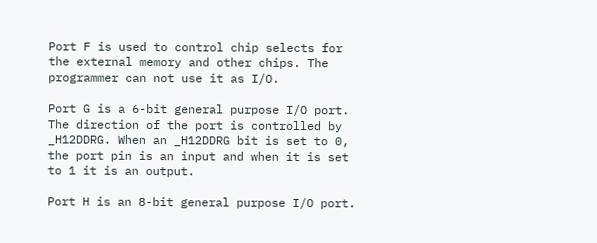Port F is used to control chip selects for the external memory and other chips. The programmer can not use it as I/O.

Port G is a 6-bit general purpose I/O port. The direction of the port is controlled by _H12DDRG. When an _H12DDRG bit is set to 0, the port pin is an input and when it is set to 1 it is an output.

Port H is an 8-bit general purpose I/O port.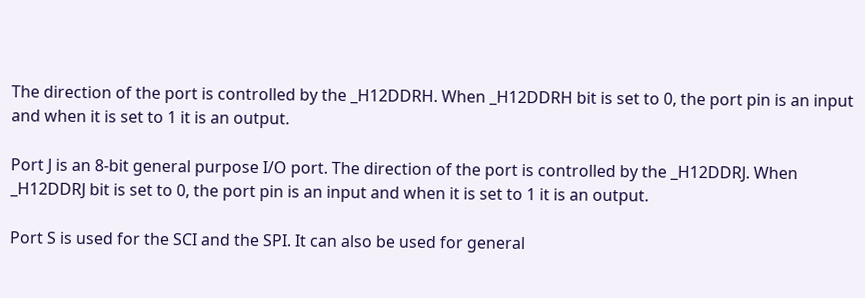The direction of the port is controlled by the _H12DDRH. When _H12DDRH bit is set to 0, the port pin is an input and when it is set to 1 it is an output.

Port J is an 8-bit general purpose I/O port. The direction of the port is controlled by the _H12DDRJ. When _H12DDRJ bit is set to 0, the port pin is an input and when it is set to 1 it is an output.

Port S is used for the SCI and the SPI. It can also be used for general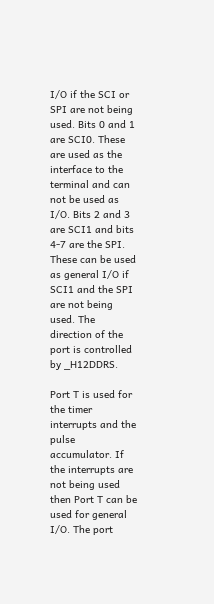I/O if the SCI or SPI are not being used. Bits 0 and 1 are SCI0. These are used as the interface to the terminal and can not be used as I/O. Bits 2 and 3 are SCI1 and bits 4-7 are the SPI. These can be used as general I/O if SCI1 and the SPI are not being used. The direction of the port is controlled by _H12DDRS.

Port T is used for the timer interrupts and the pulse accumulator. If the interrupts are not being used then Port T can be used for general I/O. The port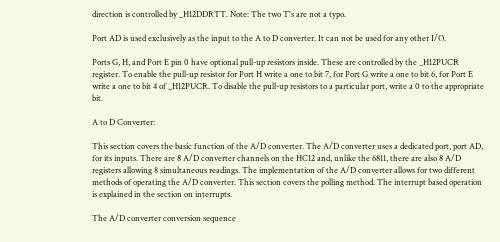direction is controlled by _H12DDRTT. Note: The two T's are not a typo.

Port AD is used exclusively as the input to the A to D converter. It can not be used for any other I/O.

Ports G, H, and Port E pin 0 have optional pull-up resistors inside. These are controlled by the _H12PUCR register. To enable the pull-up resistor for Port H write a one to bit 7, for Port G write a one to bit 6, for Port E write a one to bit 4 of _H12PUCR. To disable the pull-up resistors to a particular port, write a 0 to the appropriate bit.

A to D Converter:

This section covers the basic function of the A/D converter. The A/D converter uses a dedicated port, port AD, for its inputs. There are 8 A/D converter channels on the HC12 and, unlike the 6811, there are also 8 A/D registers allowing 8 simultaneous readings. The implementation of the A/D converter allows for two different methods of operating the A/D converter. This section covers the polling method. The interrupt based operation is explained in the section on interrupts.

The A/D converter conversion sequence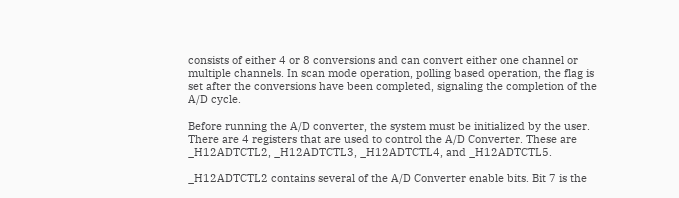consists of either 4 or 8 conversions and can convert either one channel or multiple channels. In scan mode operation, polling based operation, the flag is set after the conversions have been completed, signaling the completion of the A/D cycle.

Before running the A/D converter, the system must be initialized by the user. There are 4 registers that are used to control the A/D Converter. These are _H12ADTCTL2, _H12ADTCTL3, _H12ADTCTL4, and _H12ADTCTL5.

_H12ADTCTL2 contains several of the A/D Converter enable bits. Bit 7 is the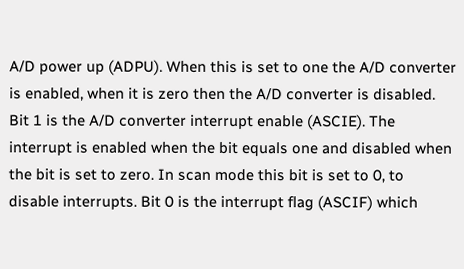A/D power up (ADPU). When this is set to one the A/D converter is enabled, when it is zero then the A/D converter is disabled. Bit 1 is the A/D converter interrupt enable (ASCIE). The interrupt is enabled when the bit equals one and disabled when the bit is set to zero. In scan mode this bit is set to 0, to disable interrupts. Bit 0 is the interrupt flag (ASCIF) which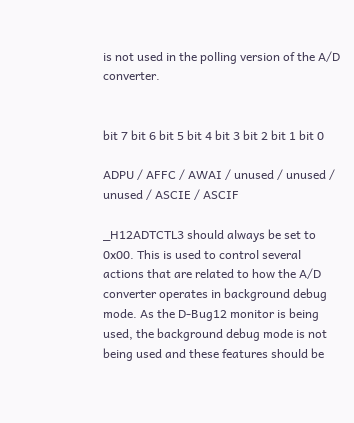is not used in the polling version of the A/D converter.


bit 7 bit 6 bit 5 bit 4 bit 3 bit 2 bit 1 bit 0

ADPU / AFFC / AWAI / unused / unused / unused / ASCIE / ASCIF

_H12ADTCTL3 should always be set to 0x00. This is used to control several actions that are related to how the A/D converter operates in background debug mode. As the D-Bug12 monitor is being used, the background debug mode is not being used and these features should be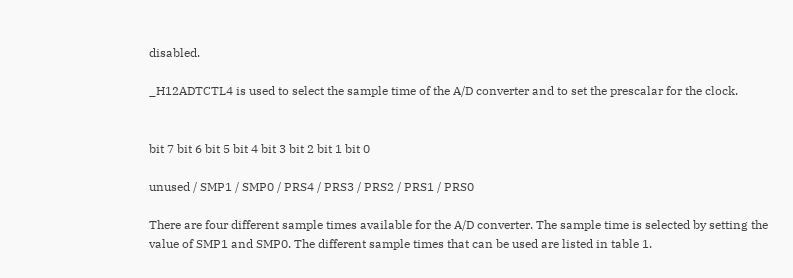disabled.

_H12ADTCTL4 is used to select the sample time of the A/D converter and to set the prescalar for the clock.


bit 7 bit 6 bit 5 bit 4 bit 3 bit 2 bit 1 bit 0

unused / SMP1 / SMP0 / PRS4 / PRS3 / PRS2 / PRS1 / PRS0

There are four different sample times available for the A/D converter. The sample time is selected by setting the value of SMP1 and SMP0. The different sample times that can be used are listed in table 1.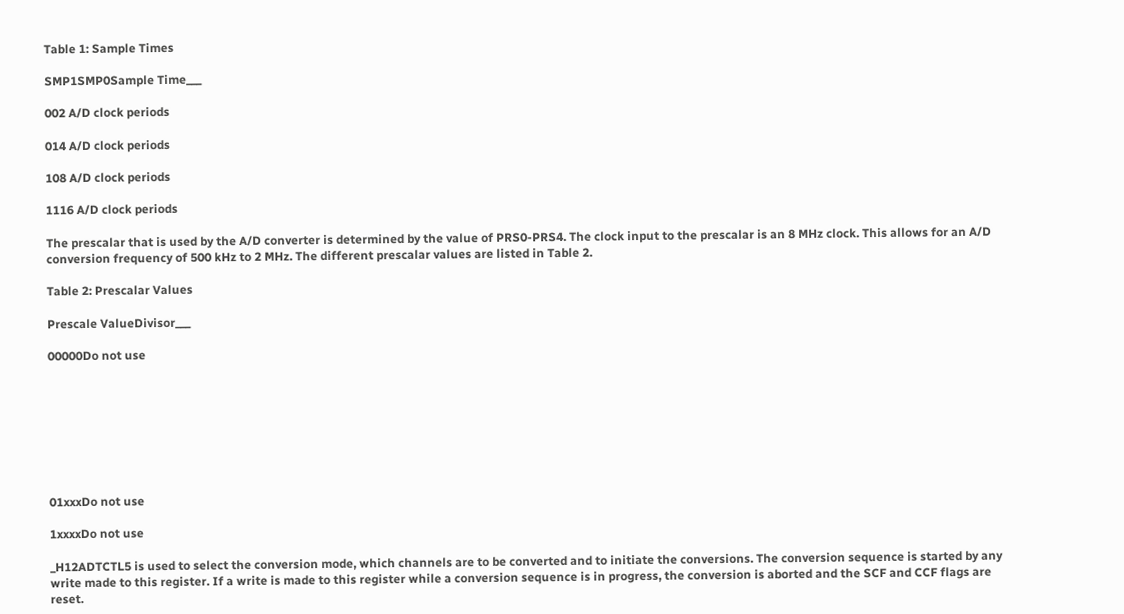Table 1: Sample Times

SMP1SMP0Sample Time___

002 A/D clock periods

014 A/D clock periods

108 A/D clock periods

1116 A/D clock periods

The prescalar that is used by the A/D converter is determined by the value of PRS0-PRS4. The clock input to the prescalar is an 8 MHz clock. This allows for an A/D conversion frequency of 500 kHz to 2 MHz. The different prescalar values are listed in Table 2.

Table 2: Prescalar Values

Prescale ValueDivisor___

00000Do not use








01xxxDo not use

1xxxxDo not use

_H12ADTCTL5 is used to select the conversion mode, which channels are to be converted and to initiate the conversions. The conversion sequence is started by any write made to this register. If a write is made to this register while a conversion sequence is in progress, the conversion is aborted and the SCF and CCF flags are reset.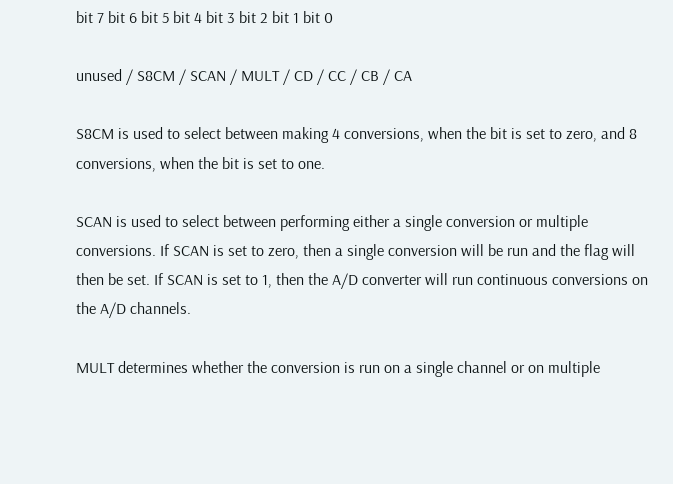bit 7 bit 6 bit 5 bit 4 bit 3 bit 2 bit 1 bit 0

unused / S8CM / SCAN / MULT / CD / CC / CB / CA

S8CM is used to select between making 4 conversions, when the bit is set to zero, and 8 conversions, when the bit is set to one.

SCAN is used to select between performing either a single conversion or multiple conversions. If SCAN is set to zero, then a single conversion will be run and the flag will then be set. If SCAN is set to 1, then the A/D converter will run continuous conversions on the A/D channels.

MULT determines whether the conversion is run on a single channel or on multiple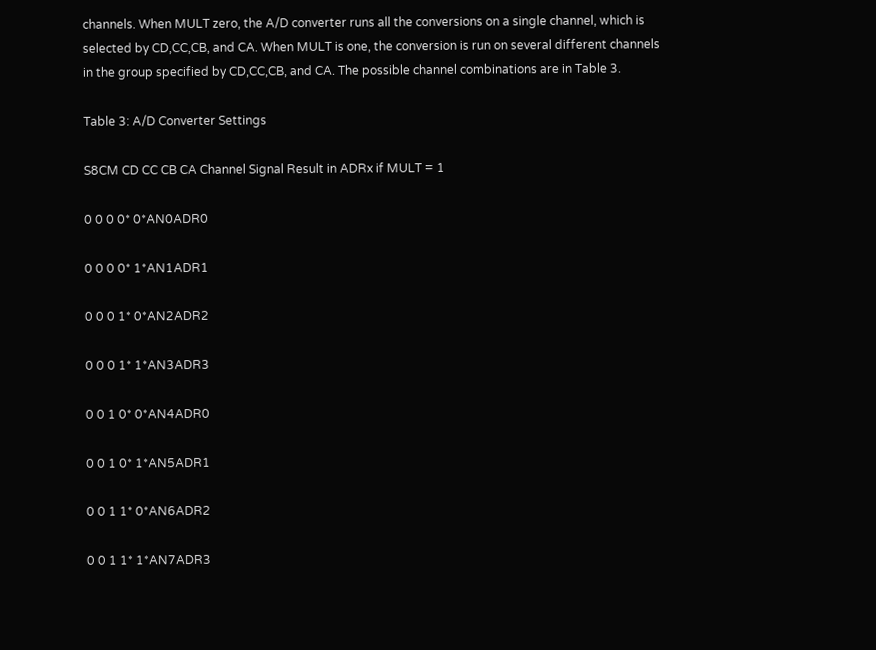channels. When MULT zero, the A/D converter runs all the conversions on a single channel, which is selected by CD,CC,CB, and CA. When MULT is one, the conversion is run on several different channels in the group specified by CD,CC,CB, and CA. The possible channel combinations are in Table 3.

Table 3: A/D Converter Settings

S8CM CD CC CB CA Channel Signal Result in ADRx if MULT = 1

0 0 0 0* 0*AN0ADR0

0 0 0 0* 1*AN1ADR1

0 0 0 1* 0*AN2ADR2

0 0 0 1* 1*AN3ADR3

0 0 1 0* 0*AN4ADR0

0 0 1 0* 1*AN5ADR1

0 0 1 1* 0*AN6ADR2

0 0 1 1* 1*AN7ADR3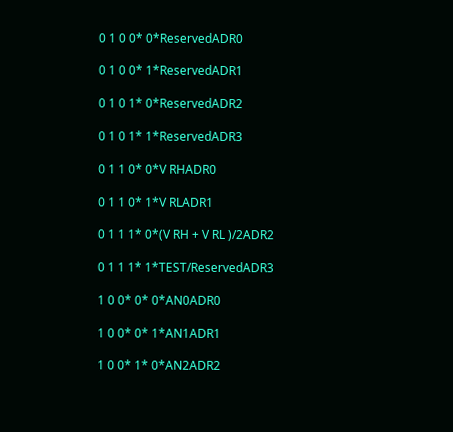0 1 0 0* 0*ReservedADR0

0 1 0 0* 1*ReservedADR1

0 1 0 1* 0*ReservedADR2

0 1 0 1* 1*ReservedADR3

0 1 1 0* 0*V RHADR0

0 1 1 0* 1*V RLADR1

0 1 1 1* 0*(V RH + V RL )/2ADR2

0 1 1 1* 1*TEST/ReservedADR3

1 0 0* 0* 0*AN0ADR0

1 0 0* 0* 1*AN1ADR1

1 0 0* 1* 0*AN2ADR2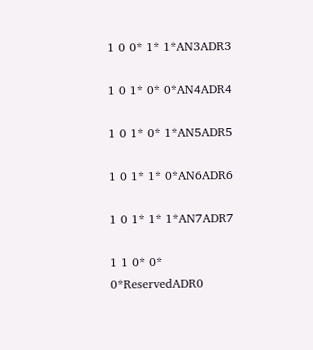1 0 0* 1* 1*AN3ADR3

1 0 1* 0* 0*AN4ADR4

1 0 1* 0* 1*AN5ADR5

1 0 1* 1* 0*AN6ADR6

1 0 1* 1* 1*AN7ADR7

1 1 0* 0* 0*ReservedADR0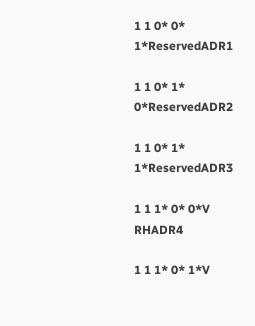1 1 0* 0* 1*ReservedADR1

1 1 0* 1* 0*ReservedADR2

1 1 0* 1* 1*ReservedADR3

1 1 1* 0* 0*V RHADR4

1 1 1* 0* 1*V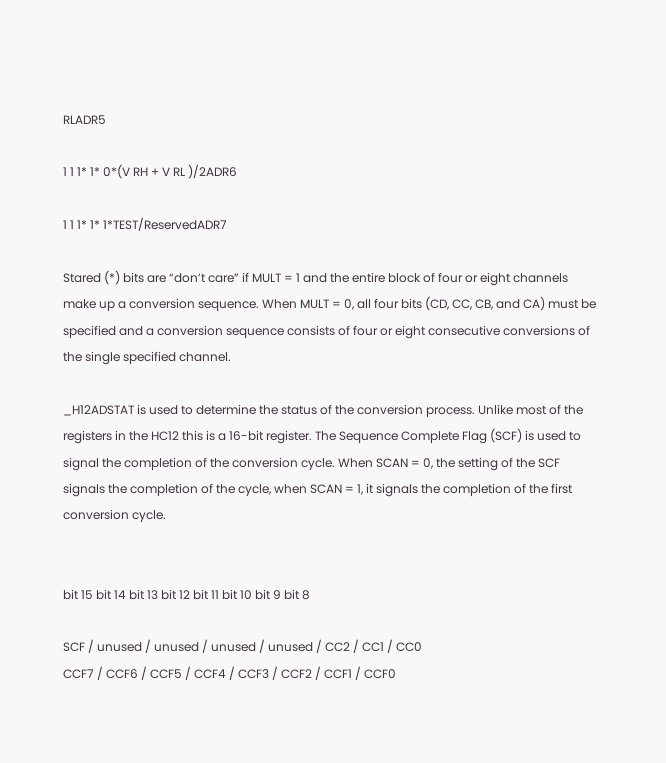RLADR5

1 1 1* 1* 0*(V RH + V RL )/2ADR6

1 1 1* 1* 1*TEST/ReservedADR7

Stared (*) bits are “don’t care” if MULT = 1 and the entire block of four or eight channels make up a conversion sequence. When MULT = 0, all four bits (CD, CC, CB, and CA) must be specified and a conversion sequence consists of four or eight consecutive conversions of the single specified channel.

_H12ADSTAT is used to determine the status of the conversion process. Unlike most of the registers in the HC12 this is a 16-bit register. The Sequence Complete Flag (SCF) is used to signal the completion of the conversion cycle. When SCAN = 0, the setting of the SCF signals the completion of the cycle, when SCAN = 1, it signals the completion of the first conversion cycle.


bit 15 bit 14 bit 13 bit 12 bit 11 bit 10 bit 9 bit 8

SCF / unused / unused / unused / unused / CC2 / CC1 / CC0
CCF7 / CCF6 / CCF5 / CCF4 / CCF3 / CCF2 / CCF1 / CCF0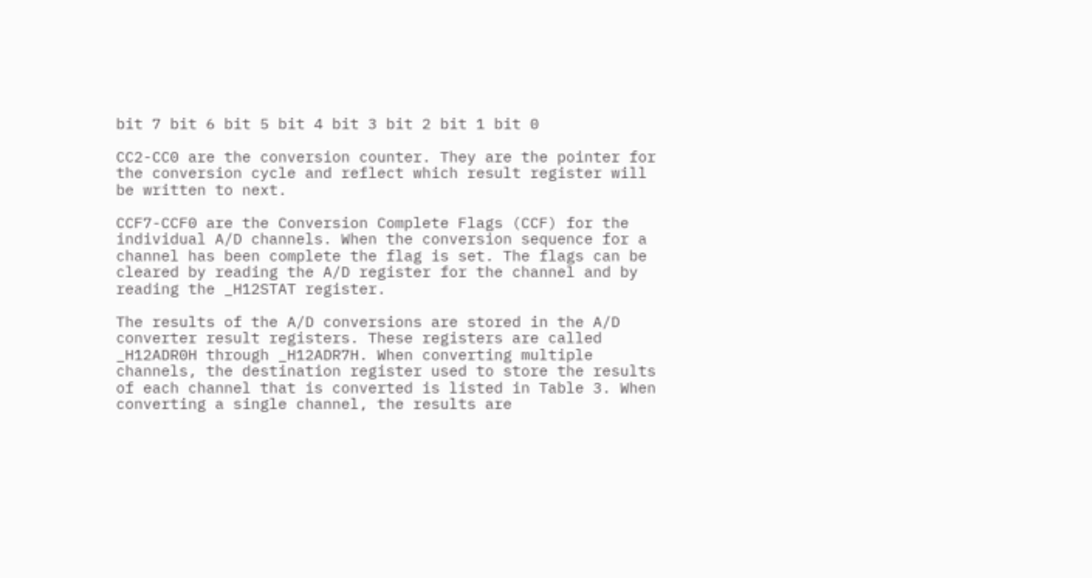bit 7 bit 6 bit 5 bit 4 bit 3 bit 2 bit 1 bit 0

CC2-CC0 are the conversion counter. They are the pointer for the conversion cycle and reflect which result register will be written to next.

CCF7-CCF0 are the Conversion Complete Flags (CCF) for the individual A/D channels. When the conversion sequence for a channel has been complete the flag is set. The flags can be cleared by reading the A/D register for the channel and by reading the _H12STAT register.

The results of the A/D conversions are stored in the A/D converter result registers. These registers are called _H12ADR0H through _H12ADR7H. When converting multiple channels, the destination register used to store the results of each channel that is converted is listed in Table 3. When converting a single channel, the results are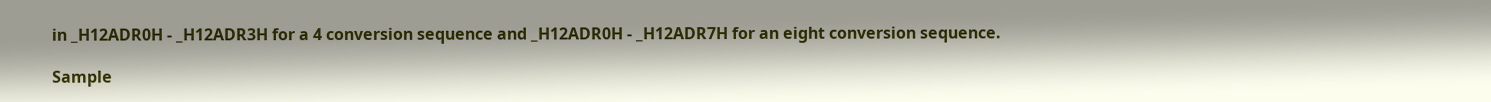in _H12ADR0H - _H12ADR3H for a 4 conversion sequence and _H12ADR0H - _H12ADR7H for an eight conversion sequence.

Sample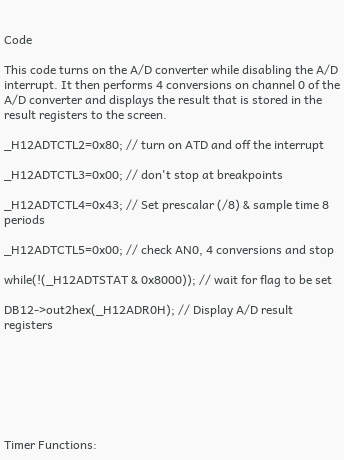Code

This code turns on the A/D converter while disabling the A/D interrupt. It then performs 4 conversions on channel 0 of the A/D converter and displays the result that is stored in the result registers to the screen.

_H12ADTCTL2=0x80; // turn on ATD and off the interrupt

_H12ADTCTL3=0x00; // don't stop at breakpoints

_H12ADTCTL4=0x43; // Set prescalar (/8) & sample time 8 periods

_H12ADTCTL5=0x00; // check AN0, 4 conversions and stop

while(!(_H12ADTSTAT & 0x8000)); // wait for flag to be set

DB12->out2hex(_H12ADR0H); // Display A/D result registers







Timer Functions: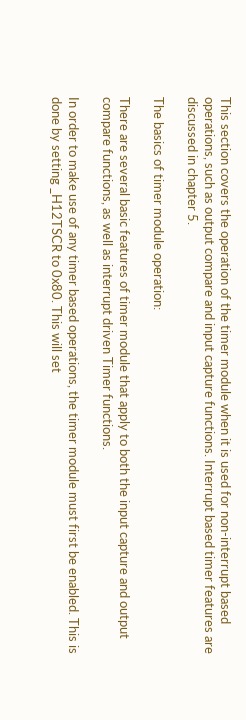This section covers the operation of the timer module when it is used for non-interrupt based operations, such as output compare and input capture functions. Interrupt based timer features are discussed in chapter 5.

The basics of timer module operation:

There are several basic features of timer module that apply to both the input capture and output compare functions, as well as interrupt driven Timer functions.

In order to make use of any timer based operations, the timer module must first be enabled. This is done by setting _H12TSCR to 0x80. This will set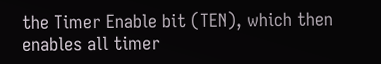the Timer Enable bit (TEN), which then enables all timer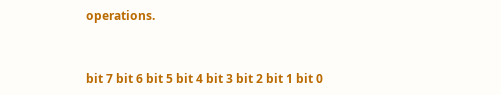operations.


bit 7 bit 6 bit 5 bit 4 bit 3 bit 2 bit 1 bit 0